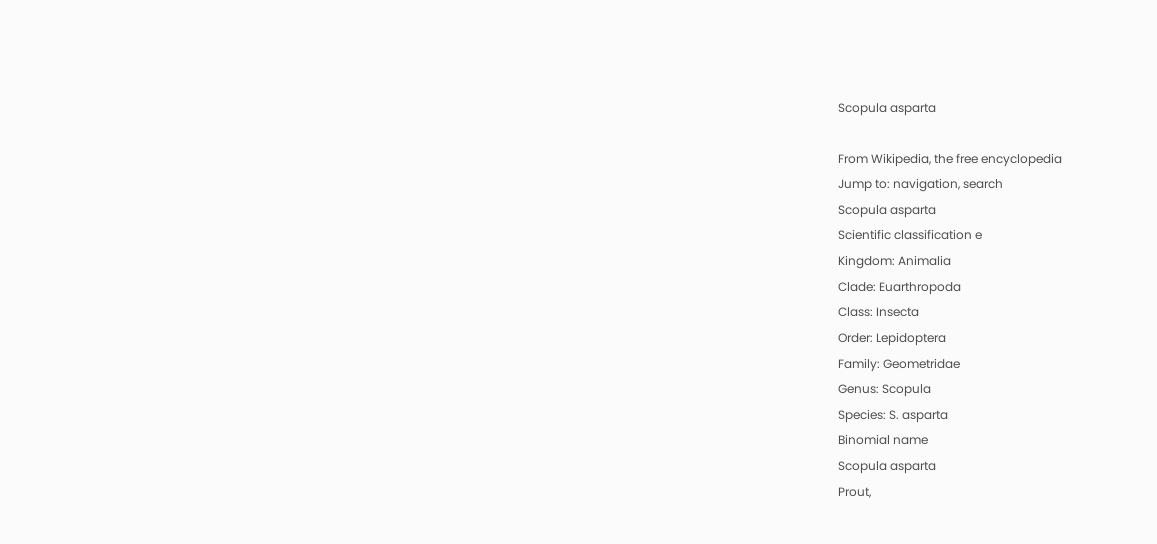Scopula asparta

From Wikipedia, the free encyclopedia
Jump to: navigation, search
Scopula asparta
Scientific classification e
Kingdom: Animalia
Clade: Euarthropoda
Class: Insecta
Order: Lepidoptera
Family: Geometridae
Genus: Scopula
Species: S. asparta
Binomial name
Scopula asparta
Prout,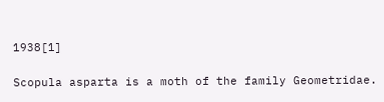1938[1]

Scopula asparta is a moth of the family Geometridae.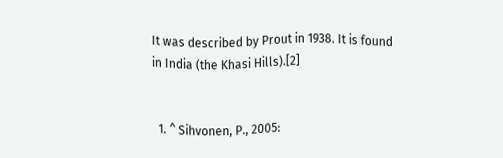It was described by Prout in 1938. It is found in India (the Khasi Hills).[2]


  1. ^ Sihvonen, P., 2005: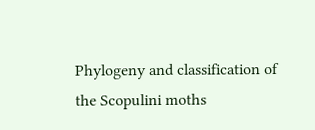Phylogeny and classification of the Scopulini moths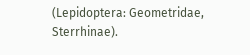(Lepidoptera: Geometridae, Sterrhinae).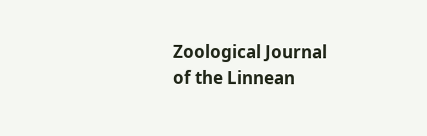Zoological Journal of the Linnean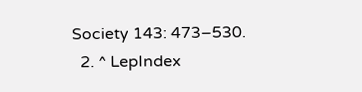Society 143: 473–530.
  2. ^ LepIndex